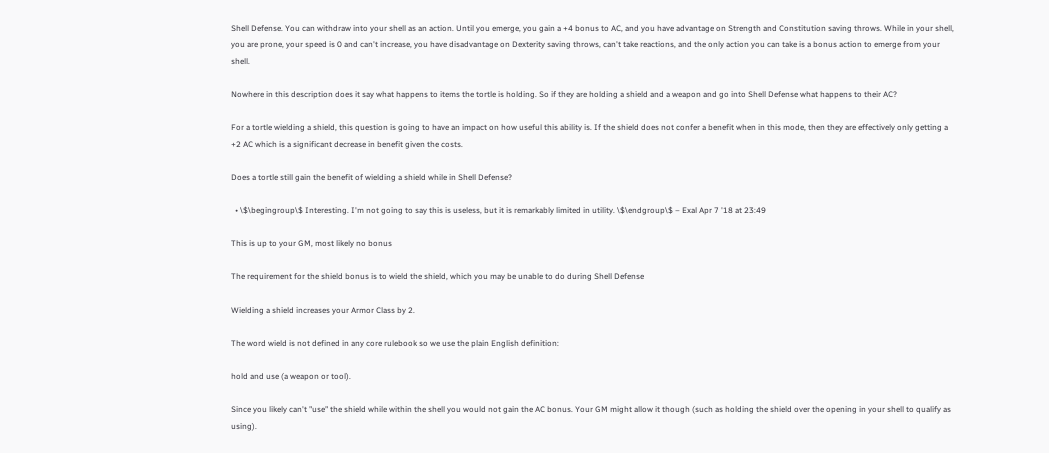Shell Defense. You can withdraw into your shell as an action. Until you emerge, you gain a +4 bonus to AC, and you have advantage on Strength and Constitution saving throws. While in your shell, you are prone, your speed is 0 and can't increase, you have disadvantage on Dexterity saving throws, can't take reactions, and the only action you can take is a bonus action to emerge from your shell.

Nowhere in this description does it say what happens to items the tortle is holding. So if they are holding a shield and a weapon and go into Shell Defense what happens to their AC?

For a tortle wielding a shield, this question is going to have an impact on how useful this ability is. If the shield does not confer a benefit when in this mode, then they are effectively only getting a +2 AC which is a significant decrease in benefit given the costs.

Does a tortle still gain the benefit of wielding a shield while in Shell Defense?

  • \$\begingroup\$ Interesting. I'm not going to say this is useless, but it is remarkably limited in utility. \$\endgroup\$ – Exal Apr 7 '18 at 23:49

This is up to your GM, most likely no bonus

The requirement for the shield bonus is to wield the shield, which you may be unable to do during Shell Defense

Wielding a shield increases your Armor Class by 2.

The word wield is not defined in any core rulebook so we use the plain English definition:

hold and use (a weapon or tool).

Since you likely can't "use" the shield while within the shell you would not gain the AC bonus. Your GM might allow it though (such as holding the shield over the opening in your shell to qualify as using).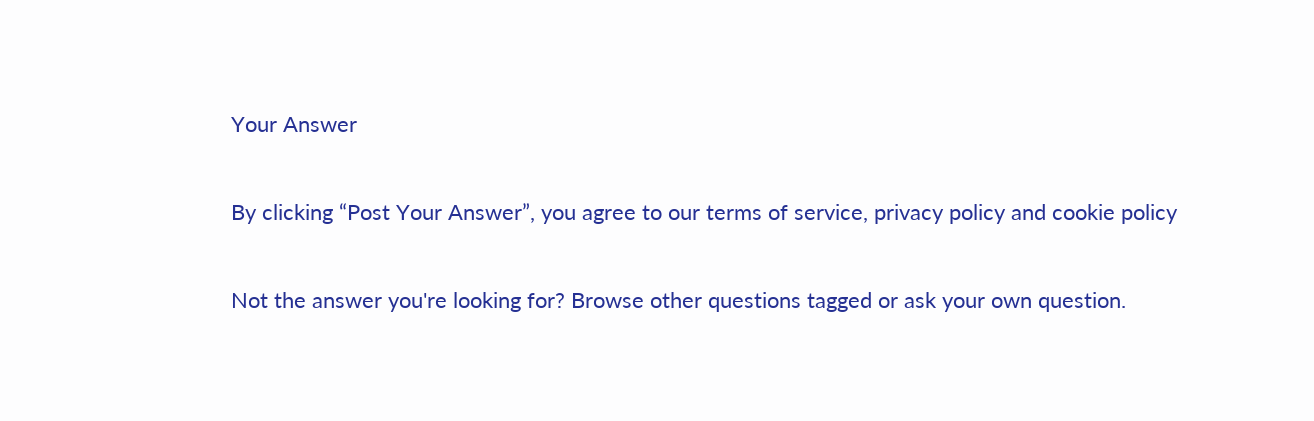Your Answer

By clicking “Post Your Answer”, you agree to our terms of service, privacy policy and cookie policy

Not the answer you're looking for? Browse other questions tagged or ask your own question.